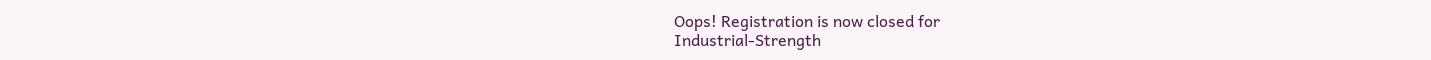Oops! Registration is now closed for
Industrial-Strength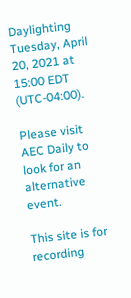Daylighting
Tuesday, April 20, 2021 at 15:00 EDT (UTC-04:00).

Please visit AEC Daily to look for an alternative event.

This site is for recording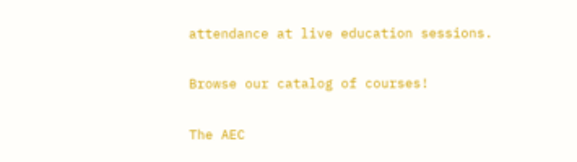attendance at live education sessions.

Browse our catalog of courses!

The AEC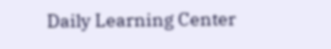Daily Learning Center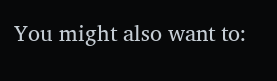You might also want to: